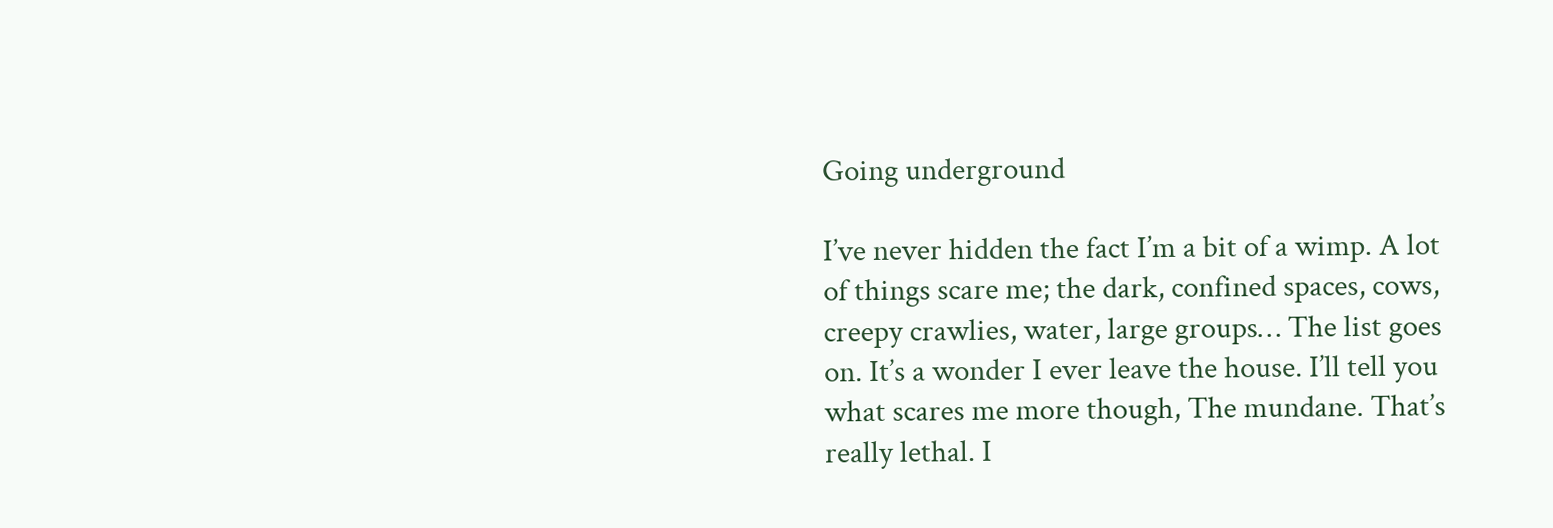Going underground

I’ve never hidden the fact I’m a bit of a wimp. A lot of things scare me; the dark, confined spaces, cows, creepy crawlies, water, large groups… The list goes on. It’s a wonder I ever leave the house. I’ll tell you what scares me more though, The mundane. That’s really lethal. I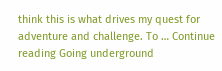think this is what drives my quest for adventure and challenge. To … Continue reading Going underground